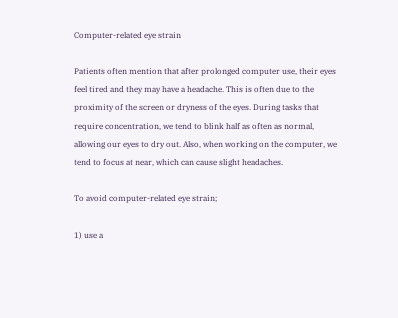Computer-related eye strain

Patients often mention that after prolonged computer use, their eyes feel tired and they may have a headache. This is often due to the proximity of the screen or dryness of the eyes. During tasks that require concentration, we tend to blink half as often as normal, allowing our eyes to dry out. Also, when working on the computer, we tend to focus at near, which can cause slight headaches.

To avoid computer-related eye strain;

1) use a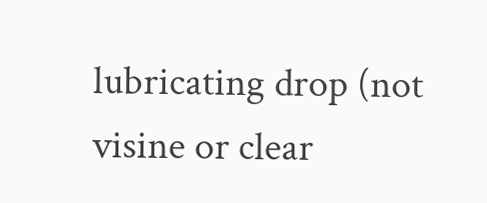lubricating drop (not visine or clear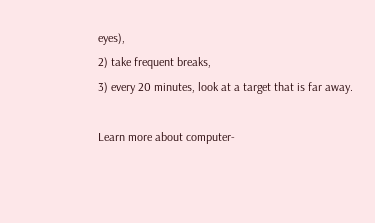eyes),
2) take frequent breaks,
3) every 20 minutes, look at a target that is far away.

Learn more about computer-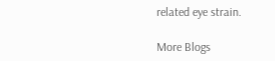related eye strain.

More Blogs